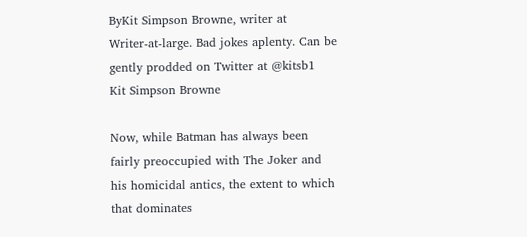ByKit Simpson Browne, writer at
Writer-at-large. Bad jokes aplenty. Can be gently prodded on Twitter at @kitsb1
Kit Simpson Browne

Now, while Batman has always been fairly preoccupied with The Joker and his homicidal antics, the extent to which that dominates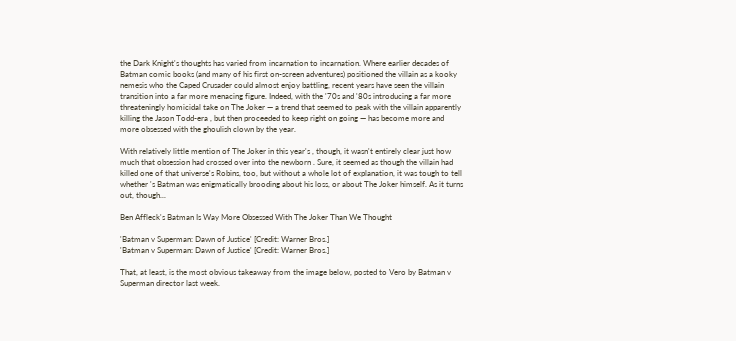the Dark Knight's thoughts has varied from incarnation to incarnation. Where earlier decades of Batman comic books (and many of his first on-screen adventures) positioned the villain as a kooky nemesis who the Caped Crusader could almost enjoy battling, recent years have seen the villain transition into a far more menacing figure. Indeed, with the '70s and '80s introducing a far more threateningly homicidal take on The Joker — a trend that seemed to peak with the villain apparently killing the Jason Todd-era , but then proceeded to keep right on going — has become more and more obsessed with the ghoulish clown by the year.

With relatively little mention of The Joker in this year's , though, it wasn't entirely clear just how much that obsession had crossed over into the newborn . Sure, it seemed as though the villain had killed one of that universe's Robins, too, but without a whole lot of explanation, it was tough to tell whether 's Batman was enigmatically brooding about his loss, or about The Joker himself. As it turns out, though...

Ben Affleck's Batman Is Way More Obsessed With The Joker Than We Thought

'Batman v Superman: Dawn of Justice' [Credit: Warner Bros.]
'Batman v Superman: Dawn of Justice' [Credit: Warner Bros.]

That, at least, is the most obvious takeaway from the image below, posted to Vero by Batman v Superman director last week.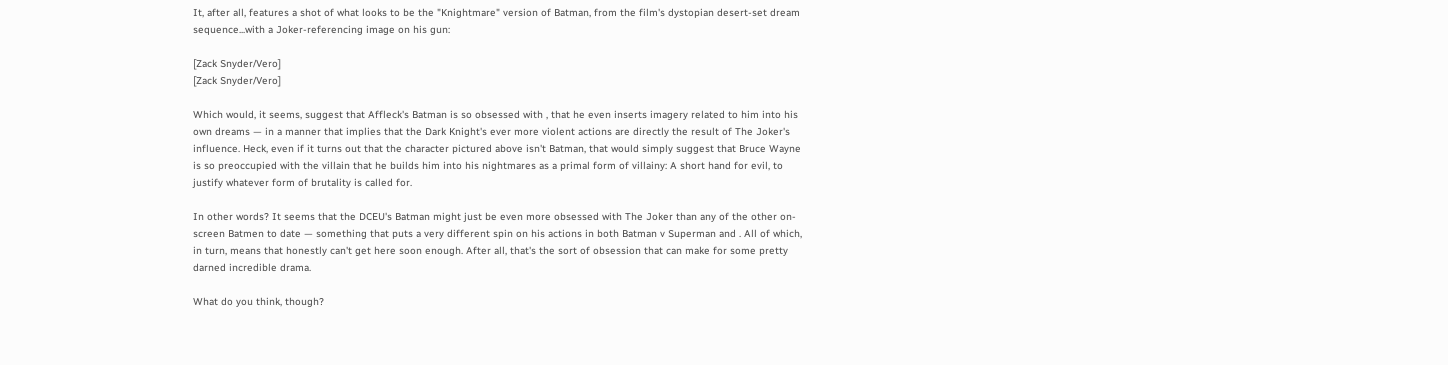It, after all, features a shot of what looks to be the "Knightmare" version of Batman, from the film's dystopian desert-set dream sequence...with a Joker-referencing image on his gun:

[Zack Snyder/Vero]
[Zack Snyder/Vero]

Which would, it seems, suggest that Affleck's Batman is so obsessed with , that he even inserts imagery related to him into his own dreams — in a manner that implies that the Dark Knight's ever more violent actions are directly the result of The Joker's influence. Heck, even if it turns out that the character pictured above isn't Batman, that would simply suggest that Bruce Wayne is so preoccupied with the villain that he builds him into his nightmares as a primal form of villainy: A short hand for evil, to justify whatever form of brutality is called for.

In other words? It seems that the DCEU's Batman might just be even more obsessed with The Joker than any of the other on-screen Batmen to date — something that puts a very different spin on his actions in both Batman v Superman and . All of which, in turn, means that honestly can't get here soon enough. After all, that's the sort of obsession that can make for some pretty darned incredible drama.

What do you think, though?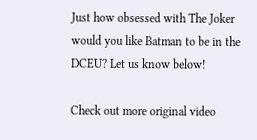Just how obsessed with The Joker would you like Batman to be in the DCEU? Let us know below!

Check out more original video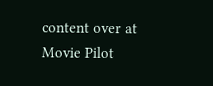content over at Movie Pilot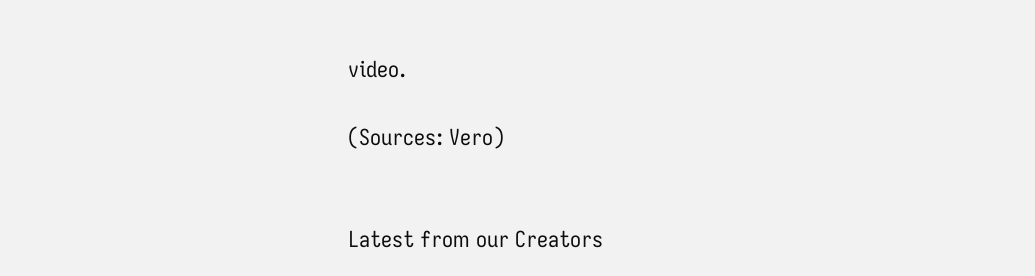video.

(Sources: Vero)


Latest from our Creators